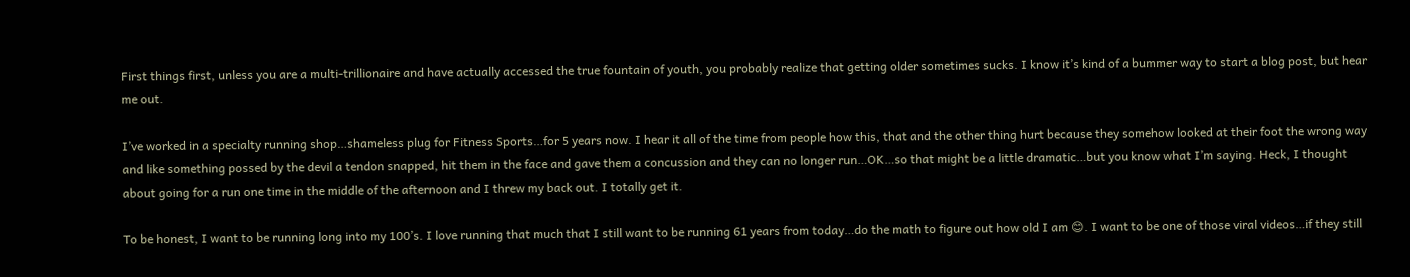First things first, unless you are a multi-trillionaire and have actually accessed the true fountain of youth, you probably realize that getting older sometimes sucks. I know it’s kind of a bummer way to start a blog post, but hear me out.

I’ve worked in a specialty running shop…shameless plug for Fitness Sports…for 5 years now. I hear it all of the time from people how this, that and the other thing hurt because they somehow looked at their foot the wrong way and like something possed by the devil a tendon snapped, hit them in the face and gave them a concussion and they can no longer run…OK…so that might be a little dramatic…but you know what I’m saying. Heck, I thought about going for a run one time in the middle of the afternoon and I threw my back out. I totally get it.

To be honest, I want to be running long into my 100’s. I love running that much that I still want to be running 61 years from today…do the math to figure out how old I am 😊. I want to be one of those viral videos…if they still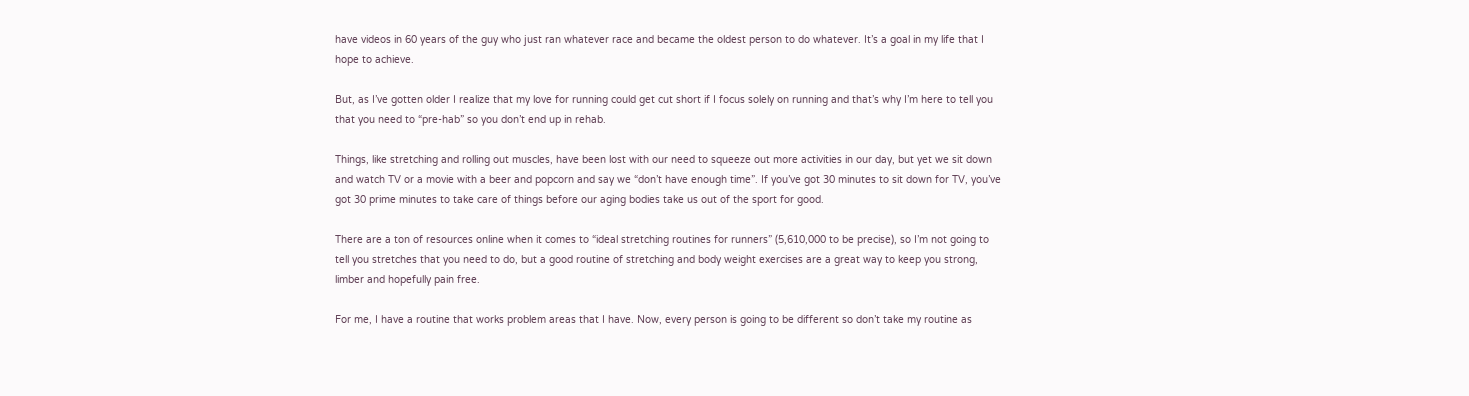have videos in 60 years of the guy who just ran whatever race and became the oldest person to do whatever. It’s a goal in my life that I hope to achieve.

But, as I’ve gotten older I realize that my love for running could get cut short if I focus solely on running and that’s why I’m here to tell you that you need to “pre-hab” so you don’t end up in rehab.

Things, like stretching and rolling out muscles, have been lost with our need to squeeze out more activities in our day, but yet we sit down and watch TV or a movie with a beer and popcorn and say we “don’t have enough time”. If you’ve got 30 minutes to sit down for TV, you’ve got 30 prime minutes to take care of things before our aging bodies take us out of the sport for good.

There are a ton of resources online when it comes to “ideal stretching routines for runners” (5,610,000 to be precise), so I’m not going to tell you stretches that you need to do, but a good routine of stretching and body weight exercises are a great way to keep you strong, limber and hopefully pain free.

For me, I have a routine that works problem areas that I have. Now, every person is going to be different so don’t take my routine as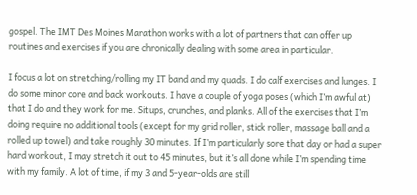gospel. The IMT Des Moines Marathon works with a lot of partners that can offer up routines and exercises if you are chronically dealing with some area in particular.

I focus a lot on stretching/rolling my IT band and my quads. I do calf exercises and lunges. I do some minor core and back workouts. I have a couple of yoga poses (which I’m awful at) that I do and they work for me. Situps, crunches, and planks. All of the exercises that I’m doing require no additional tools (except for my grid roller, stick roller, massage ball and a rolled up towel) and take roughly 30 minutes. If I’m particularly sore that day or had a super hard workout, I may stretch it out to 45 minutes, but it’s all done while I’m spending time with my family. A lot of time, if my 3 and 5-year-olds are still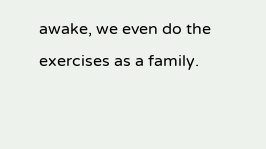awake, we even do the exercises as a family.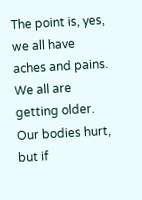The point is, yes, we all have aches and pains. We all are getting older. Our bodies hurt, but if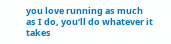you love running as much as I do, you’ll do whatever it takes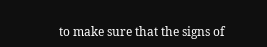to make sure that the signs of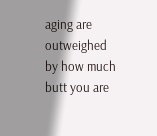aging are outweighed by how much butt you are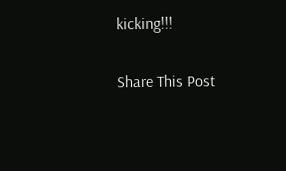kicking!!!

Share This Post